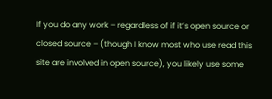If you do any work – regardless of if it’s open source or closed source – (though I know most who use read this site are involved in open source), you likely use some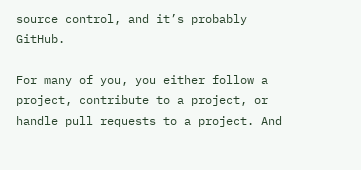source control, and it’s probably GitHub.

For many of you, you either follow a project, contribute to a project, or handle pull requests to a project. And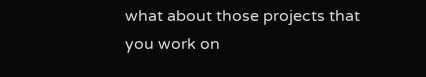what about those projects that you work on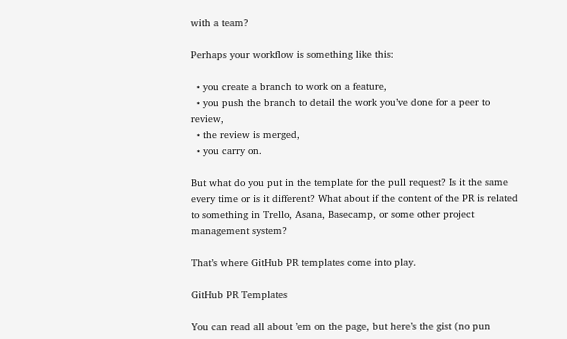with a team?

Perhaps your workflow is something like this:

  • you create a branch to work on a feature,
  • you push the branch to detail the work you’ve done for a peer to review,
  • the review is merged,
  • you carry on.

But what do you put in the template for the pull request? Is it the same every time or is it different? What about if the content of the PR is related to something in Trello, Asana, Basecamp, or some other project management system?

That’s where GitHub PR templates come into play.

GitHub PR Templates

You can read all about ’em on the page, but here’s the gist (no pun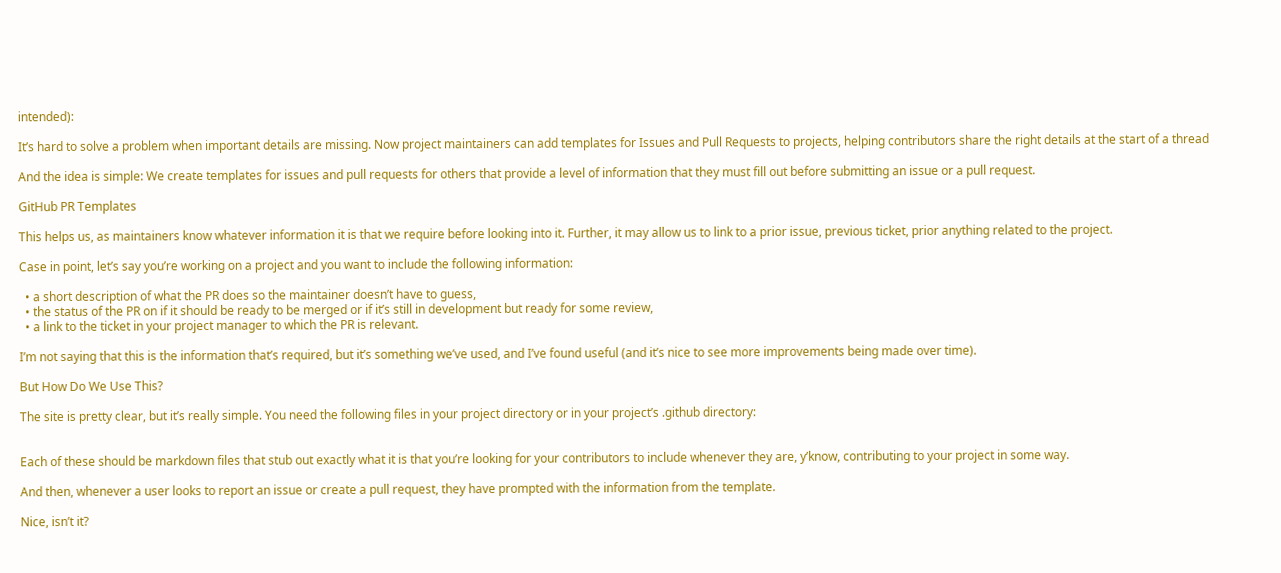intended):

It’s hard to solve a problem when important details are missing. Now project maintainers can add templates for Issues and Pull Requests to projects, helping contributors share the right details at the start of a thread

And the idea is simple: We create templates for issues and pull requests for others that provide a level of information that they must fill out before submitting an issue or a pull request.

GitHub PR Templates

This helps us, as maintainers know whatever information it is that we require before looking into it. Further, it may allow us to link to a prior issue, previous ticket, prior anything related to the project.

Case in point, let’s say you’re working on a project and you want to include the following information:

  • a short description of what the PR does so the maintainer doesn’t have to guess,
  • the status of the PR on if it should be ready to be merged or if it’s still in development but ready for some review,
  • a link to the ticket in your project manager to which the PR is relevant.

I’m not saying that this is the information that’s required, but it’s something we’ve used, and I’ve found useful (and it’s nice to see more improvements being made over time).

But How Do We Use This?

The site is pretty clear, but it’s really simple. You need the following files in your project directory or in your project’s .github directory:


Each of these should be markdown files that stub out exactly what it is that you’re looking for your contributors to include whenever they are, y’know, contributing to your project in some way.

And then, whenever a user looks to report an issue or create a pull request, they have prompted with the information from the template.

Nice, isn’t it?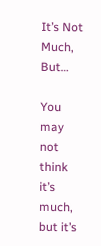It’s Not Much, But…

You may not think it’s much, but it’s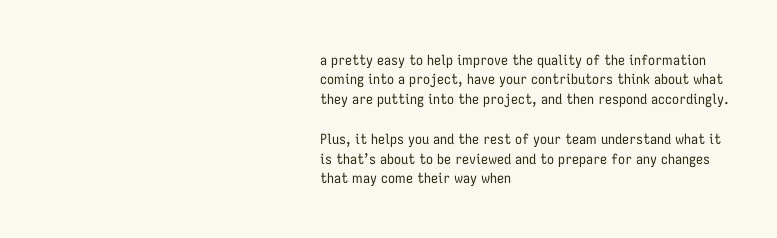a pretty easy to help improve the quality of the information coming into a project, have your contributors think about what they are putting into the project, and then respond accordingly.

Plus, it helps you and the rest of your team understand what it is that’s about to be reviewed and to prepare for any changes that may come their way when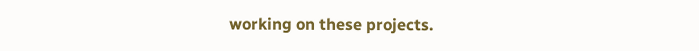working on these projects.